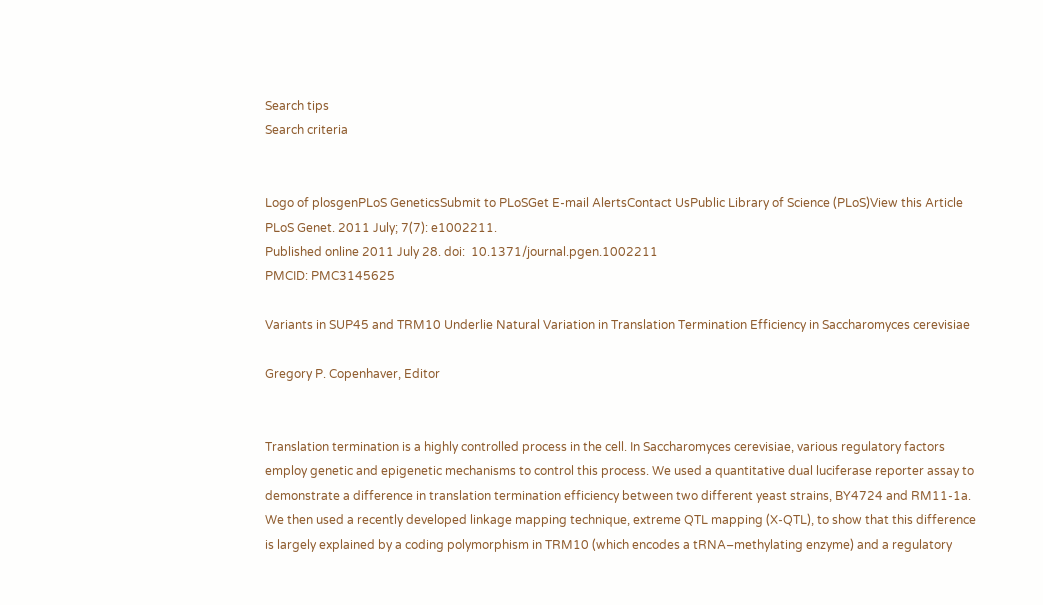Search tips
Search criteria


Logo of plosgenPLoS GeneticsSubmit to PLoSGet E-mail AlertsContact UsPublic Library of Science (PLoS)View this Article
PLoS Genet. 2011 July; 7(7): e1002211.
Published online 2011 July 28. doi:  10.1371/journal.pgen.1002211
PMCID: PMC3145625

Variants in SUP45 and TRM10 Underlie Natural Variation in Translation Termination Efficiency in Saccharomyces cerevisiae

Gregory P. Copenhaver, Editor


Translation termination is a highly controlled process in the cell. In Saccharomyces cerevisiae, various regulatory factors employ genetic and epigenetic mechanisms to control this process. We used a quantitative dual luciferase reporter assay to demonstrate a difference in translation termination efficiency between two different yeast strains, BY4724 and RM11-1a. We then used a recently developed linkage mapping technique, extreme QTL mapping (X-QTL), to show that this difference is largely explained by a coding polymorphism in TRM10 (which encodes a tRNA–methylating enzyme) and a regulatory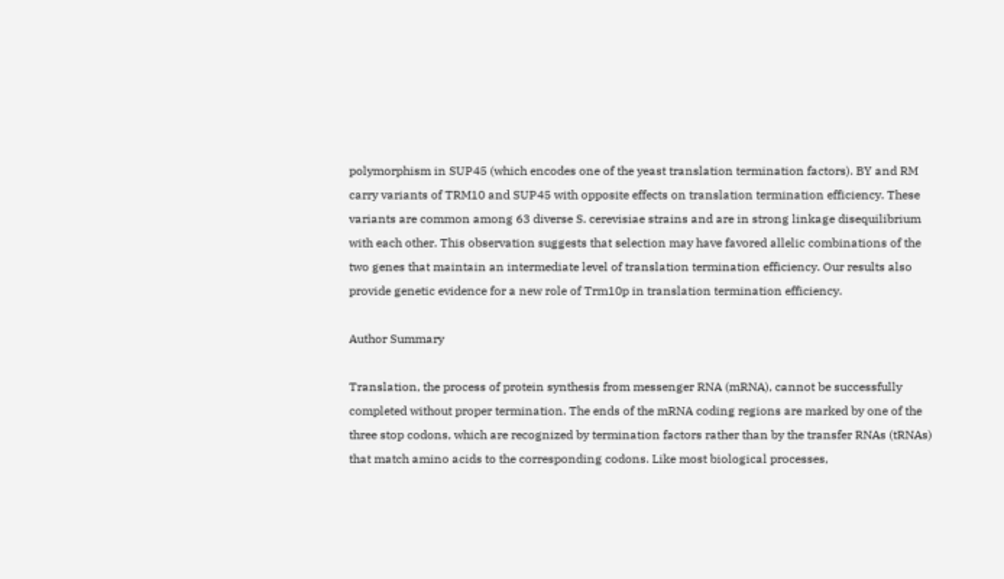polymorphism in SUP45 (which encodes one of the yeast translation termination factors). BY and RM carry variants of TRM10 and SUP45 with opposite effects on translation termination efficiency. These variants are common among 63 diverse S. cerevisiae strains and are in strong linkage disequilibrium with each other. This observation suggests that selection may have favored allelic combinations of the two genes that maintain an intermediate level of translation termination efficiency. Our results also provide genetic evidence for a new role of Trm10p in translation termination efficiency.

Author Summary

Translation, the process of protein synthesis from messenger RNA (mRNA), cannot be successfully completed without proper termination. The ends of the mRNA coding regions are marked by one of the three stop codons, which are recognized by termination factors rather than by the transfer RNAs (tRNAs) that match amino acids to the corresponding codons. Like most biological processes,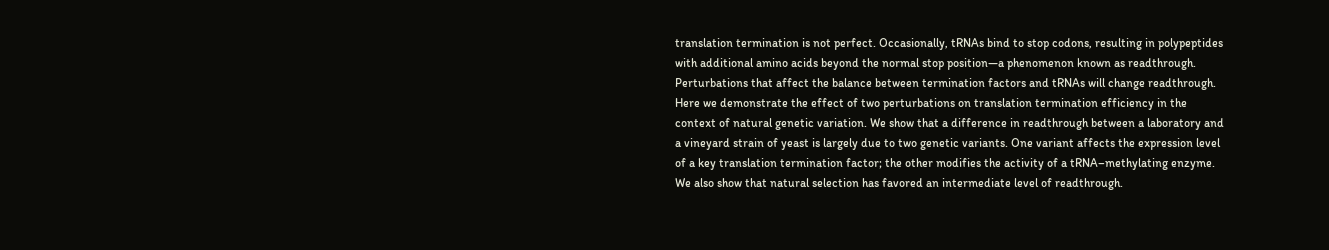translation termination is not perfect. Occasionally, tRNAs bind to stop codons, resulting in polypeptides with additional amino acids beyond the normal stop position—a phenomenon known as readthrough. Perturbations that affect the balance between termination factors and tRNAs will change readthrough. Here we demonstrate the effect of two perturbations on translation termination efficiency in the context of natural genetic variation. We show that a difference in readthrough between a laboratory and a vineyard strain of yeast is largely due to two genetic variants. One variant affects the expression level of a key translation termination factor; the other modifies the activity of a tRNA–methylating enzyme. We also show that natural selection has favored an intermediate level of readthrough.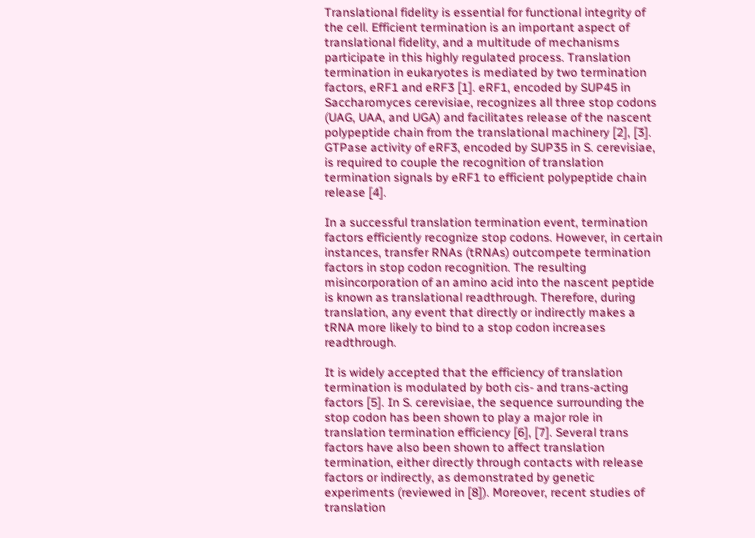Translational fidelity is essential for functional integrity of the cell. Efficient termination is an important aspect of translational fidelity, and a multitude of mechanisms participate in this highly regulated process. Translation termination in eukaryotes is mediated by two termination factors, eRF1 and eRF3 [1]. eRF1, encoded by SUP45 in Saccharomyces cerevisiae, recognizes all three stop codons (UAG, UAA, and UGA) and facilitates release of the nascent polypeptide chain from the translational machinery [2], [3]. GTPase activity of eRF3, encoded by SUP35 in S. cerevisiae, is required to couple the recognition of translation termination signals by eRF1 to efficient polypeptide chain release [4].

In a successful translation termination event, termination factors efficiently recognize stop codons. However, in certain instances, transfer RNAs (tRNAs) outcompete termination factors in stop codon recognition. The resulting misincorporation of an amino acid into the nascent peptide is known as translational readthrough. Therefore, during translation, any event that directly or indirectly makes a tRNA more likely to bind to a stop codon increases readthrough.

It is widely accepted that the efficiency of translation termination is modulated by both cis- and trans-acting factors [5]. In S. cerevisiae, the sequence surrounding the stop codon has been shown to play a major role in translation termination efficiency [6], [7]. Several trans factors have also been shown to affect translation termination, either directly through contacts with release factors or indirectly, as demonstrated by genetic experiments (reviewed in [8]). Moreover, recent studies of translation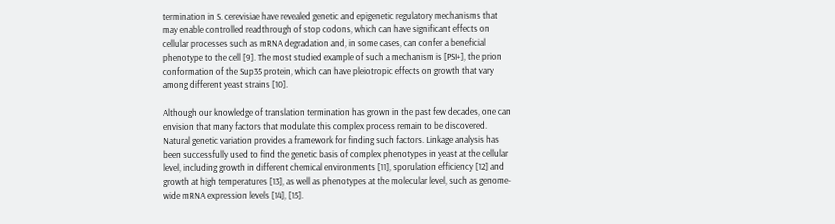termination in S. cerevisiae have revealed genetic and epigenetic regulatory mechanisms that may enable controlled readthrough of stop codons, which can have significant effects on cellular processes such as mRNA degradation and, in some cases, can confer a beneficial phenotype to the cell [9]. The most studied example of such a mechanism is [PSI+], the prion conformation of the Sup35 protein, which can have pleiotropic effects on growth that vary among different yeast strains [10].

Although our knowledge of translation termination has grown in the past few decades, one can envision that many factors that modulate this complex process remain to be discovered. Natural genetic variation provides a framework for finding such factors. Linkage analysis has been successfully used to find the genetic basis of complex phenotypes in yeast at the cellular level, including growth in different chemical environments [11], sporulation efficiency [12] and growth at high temperatures [13], as well as phenotypes at the molecular level, such as genome-wide mRNA expression levels [14], [15].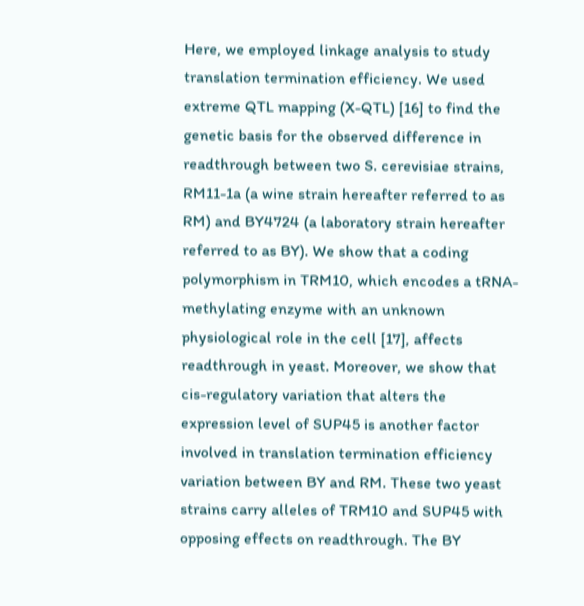Here, we employed linkage analysis to study translation termination efficiency. We used extreme QTL mapping (X-QTL) [16] to find the genetic basis for the observed difference in readthrough between two S. cerevisiae strains, RM11-1a (a wine strain hereafter referred to as RM) and BY4724 (a laboratory strain hereafter referred to as BY). We show that a coding polymorphism in TRM10, which encodes a tRNA-methylating enzyme with an unknown physiological role in the cell [17], affects readthrough in yeast. Moreover, we show that cis-regulatory variation that alters the expression level of SUP45 is another factor involved in translation termination efficiency variation between BY and RM. These two yeast strains carry alleles of TRM10 and SUP45 with opposing effects on readthrough. The BY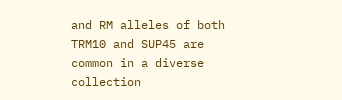and RM alleles of both TRM10 and SUP45 are common in a diverse collection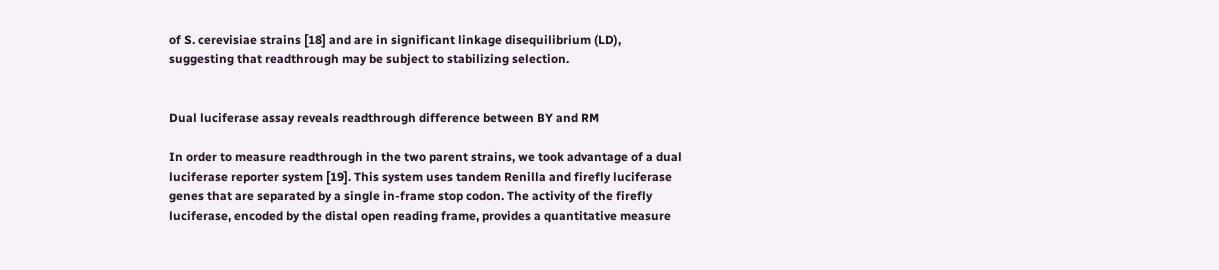of S. cerevisiae strains [18] and are in significant linkage disequilibrium (LD), suggesting that readthrough may be subject to stabilizing selection.


Dual luciferase assay reveals readthrough difference between BY and RM

In order to measure readthrough in the two parent strains, we took advantage of a dual luciferase reporter system [19]. This system uses tandem Renilla and firefly luciferase genes that are separated by a single in-frame stop codon. The activity of the firefly luciferase, encoded by the distal open reading frame, provides a quantitative measure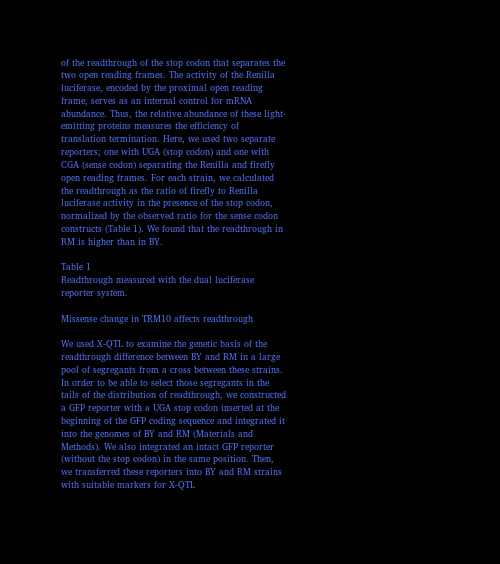of the readthrough of the stop codon that separates the two open reading frames. The activity of the Renilla luciferase, encoded by the proximal open reading frame, serves as an internal control for mRNA abundance. Thus, the relative abundance of these light-emitting proteins measures the efficiency of translation termination. Here, we used two separate reporters; one with UGA (stop codon) and one with CGA (sense codon) separating the Renilla and firefly open reading frames. For each strain, we calculated the readthrough as the ratio of firefly to Renilla luciferase activity in the presence of the stop codon, normalized by the observed ratio for the sense codon constructs (Table 1). We found that the readthrough in RM is higher than in BY.

Table 1
Readthrough measured with the dual luciferase reporter system.

Missense change in TRM10 affects readthrough

We used X-QTL to examine the genetic basis of the readthrough difference between BY and RM in a large pool of segregants from a cross between these strains. In order to be able to select those segregants in the tails of the distribution of readthrough, we constructed a GFP reporter with a UGA stop codon inserted at the beginning of the GFP coding sequence and integrated it into the genomes of BY and RM (Materials and Methods). We also integrated an intact GFP reporter (without the stop codon) in the same position. Then, we transferred these reporters into BY and RM strains with suitable markers for X-QTL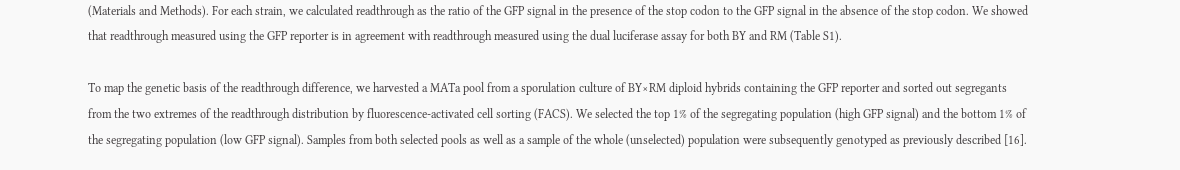(Materials and Methods). For each strain, we calculated readthrough as the ratio of the GFP signal in the presence of the stop codon to the GFP signal in the absence of the stop codon. We showed that readthrough measured using the GFP reporter is in agreement with readthrough measured using the dual luciferase assay for both BY and RM (Table S1).

To map the genetic basis of the readthrough difference, we harvested a MATa pool from a sporulation culture of BY×RM diploid hybrids containing the GFP reporter and sorted out segregants from the two extremes of the readthrough distribution by fluorescence-activated cell sorting (FACS). We selected the top 1% of the segregating population (high GFP signal) and the bottom 1% of the segregating population (low GFP signal). Samples from both selected pools as well as a sample of the whole (unselected) population were subsequently genotyped as previously described [16].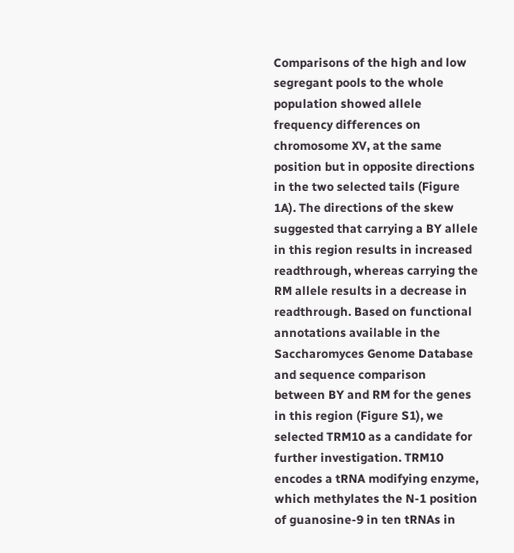Comparisons of the high and low segregant pools to the whole population showed allele frequency differences on chromosome XV, at the same position but in opposite directions in the two selected tails (Figure 1A). The directions of the skew suggested that carrying a BY allele in this region results in increased readthrough, whereas carrying the RM allele results in a decrease in readthrough. Based on functional annotations available in the Saccharomyces Genome Database and sequence comparison between BY and RM for the genes in this region (Figure S1), we selected TRM10 as a candidate for further investigation. TRM10 encodes a tRNA modifying enzyme, which methylates the N-1 position of guanosine-9 in ten tRNAs in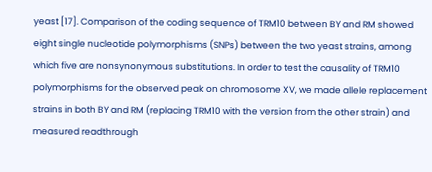yeast [17]. Comparison of the coding sequence of TRM10 between BY and RM showed eight single nucleotide polymorphisms (SNPs) between the two yeast strains, among which five are nonsynonymous substitutions. In order to test the causality of TRM10 polymorphisms for the observed peak on chromosome XV, we made allele replacement strains in both BY and RM (replacing TRM10 with the version from the other strain) and measured readthrough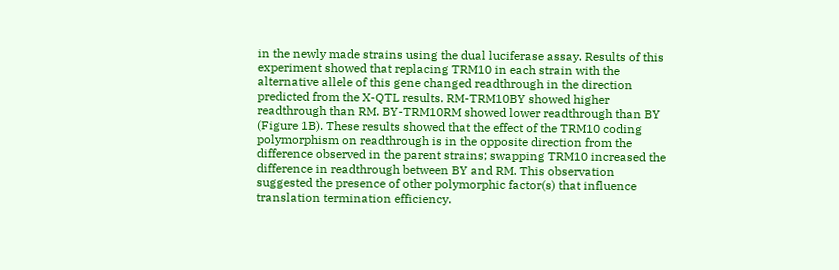in the newly made strains using the dual luciferase assay. Results of this experiment showed that replacing TRM10 in each strain with the alternative allele of this gene changed readthrough in the direction predicted from the X-QTL results. RM-TRM10BY showed higher readthrough than RM. BY-TRM10RM showed lower readthrough than BY (Figure 1B). These results showed that the effect of the TRM10 coding polymorphism on readthrough is in the opposite direction from the difference observed in the parent strains; swapping TRM10 increased the difference in readthrough between BY and RM. This observation suggested the presence of other polymorphic factor(s) that influence translation termination efficiency.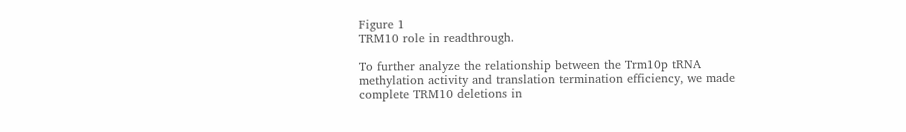Figure 1
TRM10 role in readthrough.

To further analyze the relationship between the Trm10p tRNA methylation activity and translation termination efficiency, we made complete TRM10 deletions in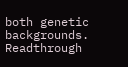both genetic backgrounds. Readthrough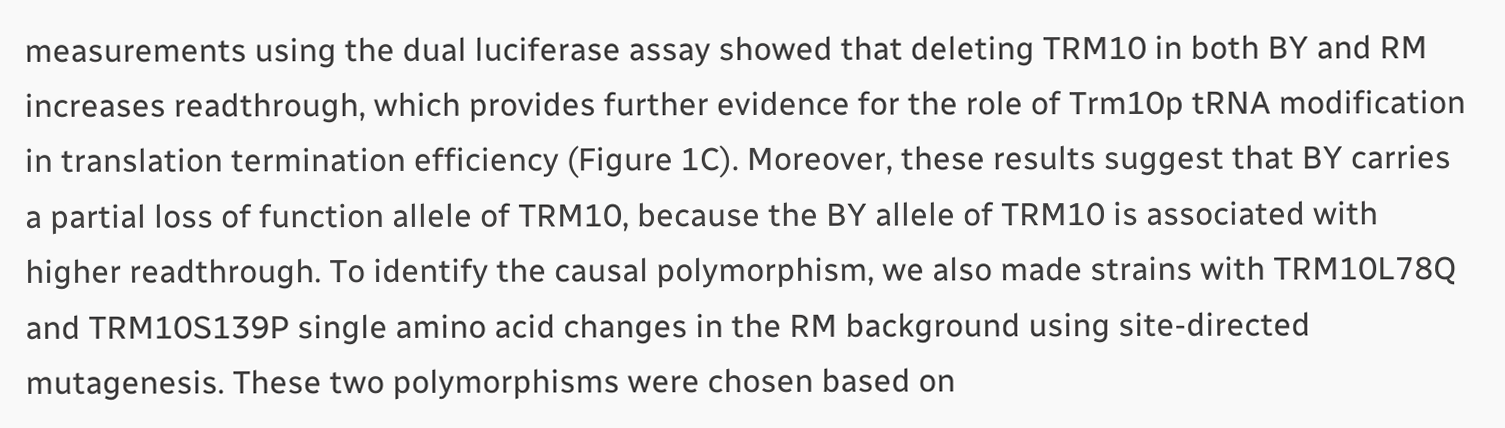measurements using the dual luciferase assay showed that deleting TRM10 in both BY and RM increases readthrough, which provides further evidence for the role of Trm10p tRNA modification in translation termination efficiency (Figure 1C). Moreover, these results suggest that BY carries a partial loss of function allele of TRM10, because the BY allele of TRM10 is associated with higher readthrough. To identify the causal polymorphism, we also made strains with TRM10L78Q and TRM10S139P single amino acid changes in the RM background using site-directed mutagenesis. These two polymorphisms were chosen based on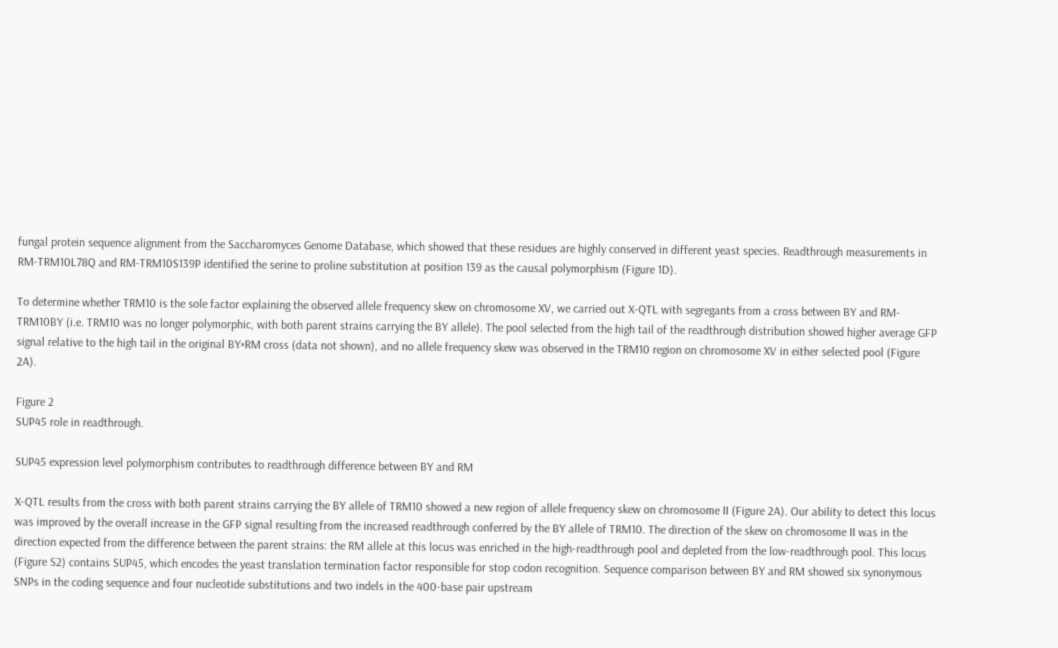fungal protein sequence alignment from the Saccharomyces Genome Database, which showed that these residues are highly conserved in different yeast species. Readthrough measurements in RM-TRM10L78Q and RM-TRM10S139P identified the serine to proline substitution at position 139 as the causal polymorphism (Figure 1D).

To determine whether TRM10 is the sole factor explaining the observed allele frequency skew on chromosome XV, we carried out X-QTL with segregants from a cross between BY and RM- TRM10BY (i.e. TRM10 was no longer polymorphic, with both parent strains carrying the BY allele). The pool selected from the high tail of the readthrough distribution showed higher average GFP signal relative to the high tail in the original BY×RM cross (data not shown), and no allele frequency skew was observed in the TRM10 region on chromosome XV in either selected pool (Figure 2A).

Figure 2
SUP45 role in readthrough.

SUP45 expression level polymorphism contributes to readthrough difference between BY and RM

X-QTL results from the cross with both parent strains carrying the BY allele of TRM10 showed a new region of allele frequency skew on chromosome II (Figure 2A). Our ability to detect this locus was improved by the overall increase in the GFP signal resulting from the increased readthrough conferred by the BY allele of TRM10. The direction of the skew on chromosome II was in the direction expected from the difference between the parent strains: the RM allele at this locus was enriched in the high-readthrough pool and depleted from the low-readthrough pool. This locus (Figure S2) contains SUP45, which encodes the yeast translation termination factor responsible for stop codon recognition. Sequence comparison between BY and RM showed six synonymous SNPs in the coding sequence and four nucleotide substitutions and two indels in the 400-base pair upstream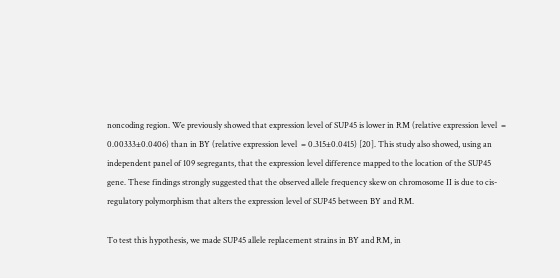noncoding region. We previously showed that expression level of SUP45 is lower in RM (relative expression level  = 0.00333±0.0406) than in BY (relative expression level  = 0.315±0.0415) [20]. This study also showed, using an independent panel of 109 segregants, that the expression level difference mapped to the location of the SUP45 gene. These findings strongly suggested that the observed allele frequency skew on chromosome II is due to cis-regulatory polymorphism that alters the expression level of SUP45 between BY and RM.

To test this hypothesis, we made SUP45 allele replacement strains in BY and RM, in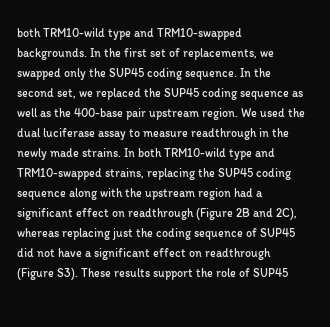both TRM10-wild type and TRM10-swapped backgrounds. In the first set of replacements, we swapped only the SUP45 coding sequence. In the second set, we replaced the SUP45 coding sequence as well as the 400-base pair upstream region. We used the dual luciferase assay to measure readthrough in the newly made strains. In both TRM10-wild type and TRM10-swapped strains, replacing the SUP45 coding sequence along with the upstream region had a significant effect on readthrough (Figure 2B and 2C), whereas replacing just the coding sequence of SUP45 did not have a significant effect on readthrough (Figure S3). These results support the role of SUP45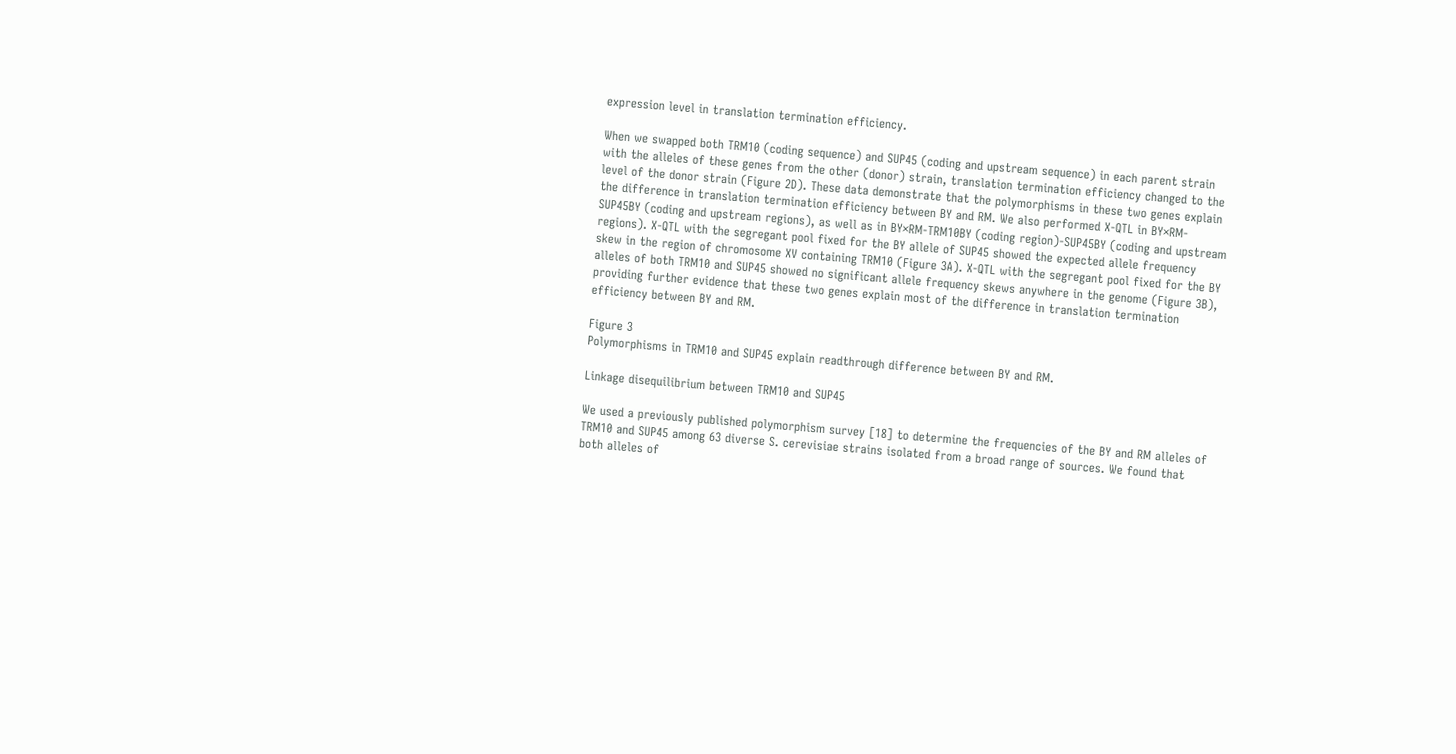expression level in translation termination efficiency.

When we swapped both TRM10 (coding sequence) and SUP45 (coding and upstream sequence) in each parent strain with the alleles of these genes from the other (donor) strain, translation termination efficiency changed to the level of the donor strain (Figure 2D). These data demonstrate that the polymorphisms in these two genes explain the difference in translation termination efficiency between BY and RM. We also performed X-QTL in BY×RM-SUP45BY (coding and upstream regions), as well as in BY×RM-TRM10BY (coding region)-SUP45BY (coding and upstream regions). X-QTL with the segregant pool fixed for the BY allele of SUP45 showed the expected allele frequency skew in the region of chromosome XV containing TRM10 (Figure 3A). X-QTL with the segregant pool fixed for the BY alleles of both TRM10 and SUP45 showed no significant allele frequency skews anywhere in the genome (Figure 3B), providing further evidence that these two genes explain most of the difference in translation termination efficiency between BY and RM.

Figure 3
Polymorphisms in TRM10 and SUP45 explain readthrough difference between BY and RM.

Linkage disequilibrium between TRM10 and SUP45

We used a previously published polymorphism survey [18] to determine the frequencies of the BY and RM alleles of TRM10 and SUP45 among 63 diverse S. cerevisiae strains isolated from a broad range of sources. We found that both alleles of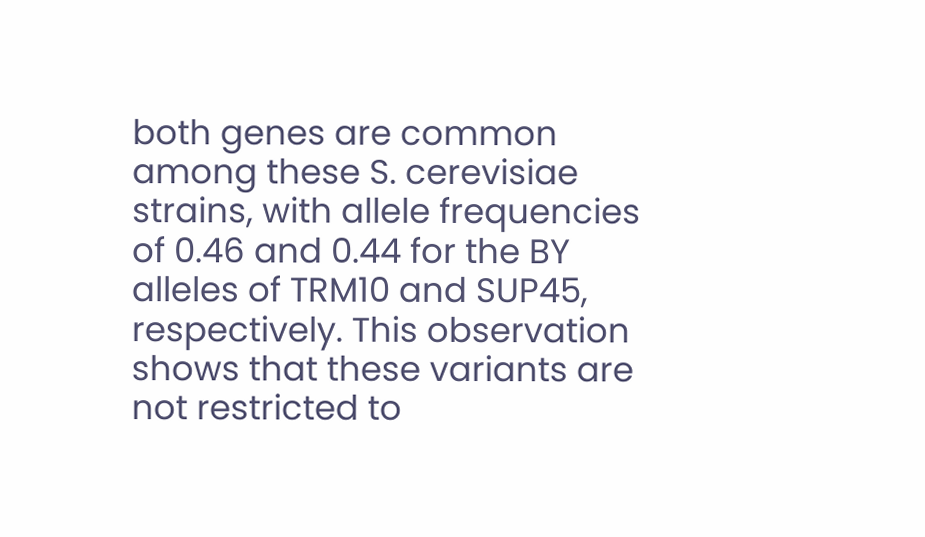both genes are common among these S. cerevisiae strains, with allele frequencies of 0.46 and 0.44 for the BY alleles of TRM10 and SUP45, respectively. This observation shows that these variants are not restricted to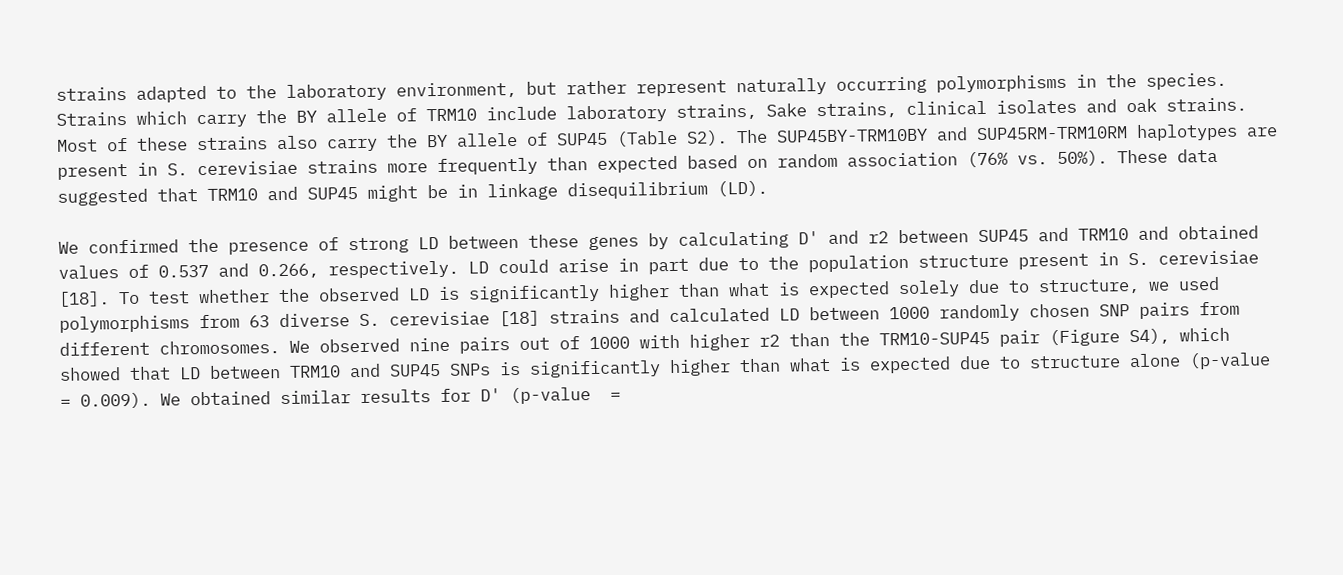strains adapted to the laboratory environment, but rather represent naturally occurring polymorphisms in the species. Strains which carry the BY allele of TRM10 include laboratory strains, Sake strains, clinical isolates and oak strains. Most of these strains also carry the BY allele of SUP45 (Table S2). The SUP45BY-TRM10BY and SUP45RM-TRM10RM haplotypes are present in S. cerevisiae strains more frequently than expected based on random association (76% vs. 50%). These data suggested that TRM10 and SUP45 might be in linkage disequilibrium (LD).

We confirmed the presence of strong LD between these genes by calculating D' and r2 between SUP45 and TRM10 and obtained values of 0.537 and 0.266, respectively. LD could arise in part due to the population structure present in S. cerevisiae [18]. To test whether the observed LD is significantly higher than what is expected solely due to structure, we used polymorphisms from 63 diverse S. cerevisiae [18] strains and calculated LD between 1000 randomly chosen SNP pairs from different chromosomes. We observed nine pairs out of 1000 with higher r2 than the TRM10-SUP45 pair (Figure S4), which showed that LD between TRM10 and SUP45 SNPs is significantly higher than what is expected due to structure alone (p-value  = 0.009). We obtained similar results for D' (p-value  =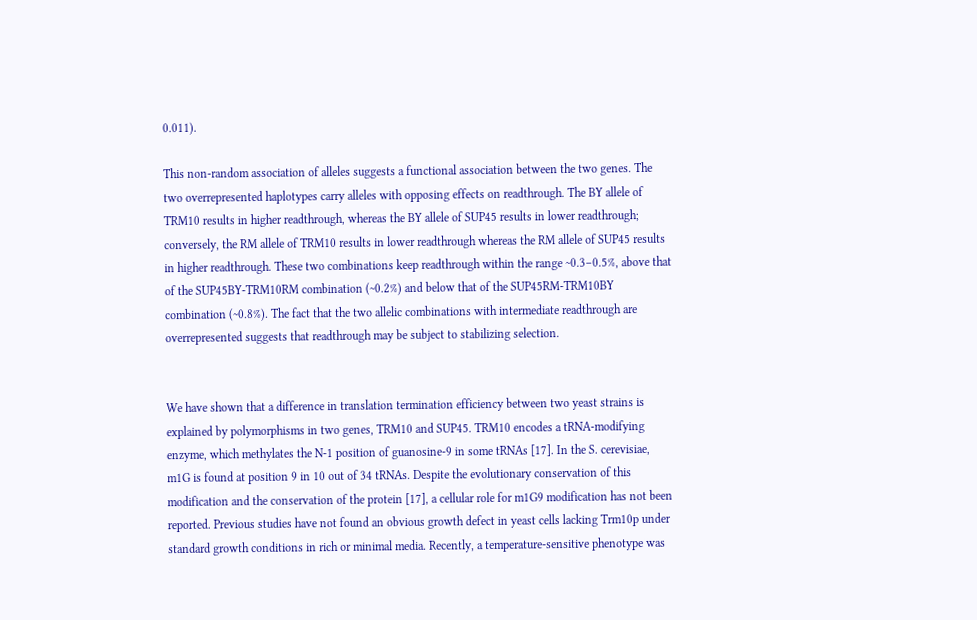0.011).

This non-random association of alleles suggests a functional association between the two genes. The two overrepresented haplotypes carry alleles with opposing effects on readthrough. The BY allele of TRM10 results in higher readthrough, whereas the BY allele of SUP45 results in lower readthrough; conversely, the RM allele of TRM10 results in lower readthrough whereas the RM allele of SUP45 results in higher readthrough. These two combinations keep readthrough within the range ~0.3–0.5%, above that of the SUP45BY-TRM10RM combination (~0.2%) and below that of the SUP45RM-TRM10BY combination (~0.8%). The fact that the two allelic combinations with intermediate readthrough are overrepresented suggests that readthrough may be subject to stabilizing selection.


We have shown that a difference in translation termination efficiency between two yeast strains is explained by polymorphisms in two genes, TRM10 and SUP45. TRM10 encodes a tRNA-modifying enzyme, which methylates the N-1 position of guanosine-9 in some tRNAs [17]. In the S. cerevisiae, m1G is found at position 9 in 10 out of 34 tRNAs. Despite the evolutionary conservation of this modification and the conservation of the protein [17], a cellular role for m1G9 modification has not been reported. Previous studies have not found an obvious growth defect in yeast cells lacking Trm10p under standard growth conditions in rich or minimal media. Recently, a temperature-sensitive phenotype was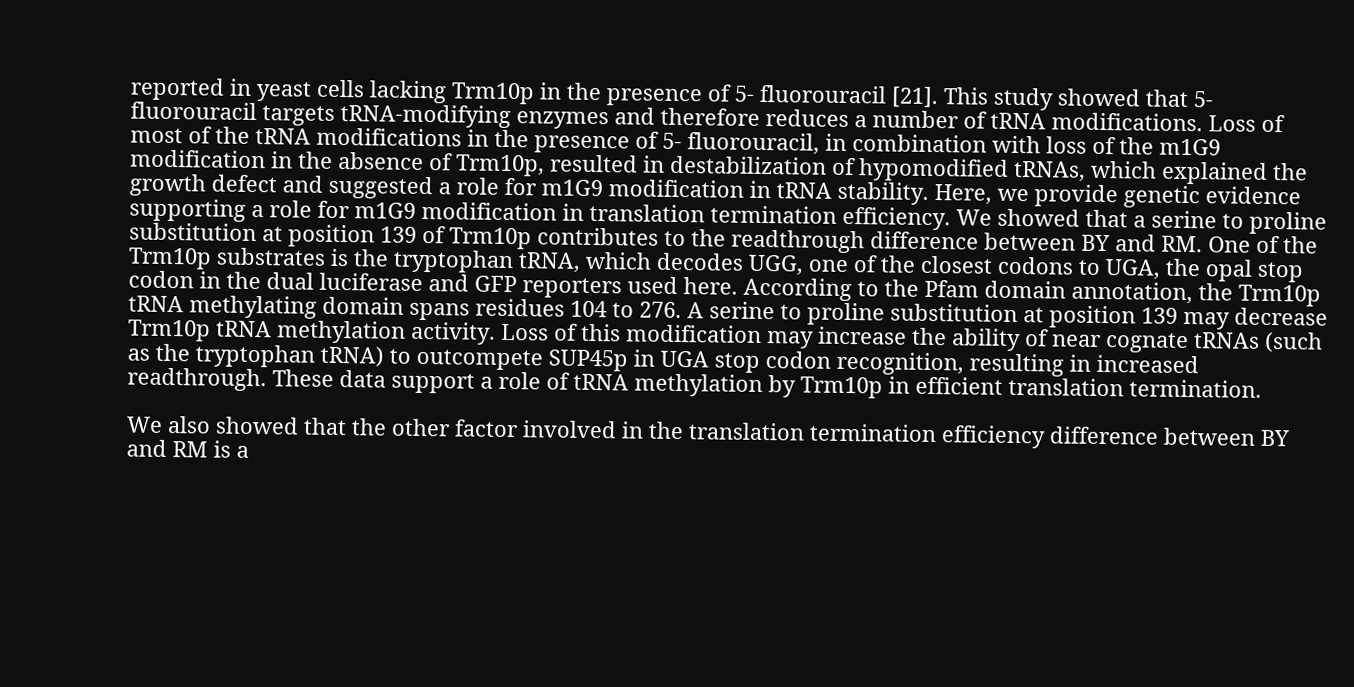reported in yeast cells lacking Trm10p in the presence of 5- fluorouracil [21]. This study showed that 5- fluorouracil targets tRNA-modifying enzymes and therefore reduces a number of tRNA modifications. Loss of most of the tRNA modifications in the presence of 5- fluorouracil, in combination with loss of the m1G9 modification in the absence of Trm10p, resulted in destabilization of hypomodified tRNAs, which explained the growth defect and suggested a role for m1G9 modification in tRNA stability. Here, we provide genetic evidence supporting a role for m1G9 modification in translation termination efficiency. We showed that a serine to proline substitution at position 139 of Trm10p contributes to the readthrough difference between BY and RM. One of the Trm10p substrates is the tryptophan tRNA, which decodes UGG, one of the closest codons to UGA, the opal stop codon in the dual luciferase and GFP reporters used here. According to the Pfam domain annotation, the Trm10p tRNA methylating domain spans residues 104 to 276. A serine to proline substitution at position 139 may decrease Trm10p tRNA methylation activity. Loss of this modification may increase the ability of near cognate tRNAs (such as the tryptophan tRNA) to outcompete SUP45p in UGA stop codon recognition, resulting in increased readthrough. These data support a role of tRNA methylation by Trm10p in efficient translation termination.

We also showed that the other factor involved in the translation termination efficiency difference between BY and RM is a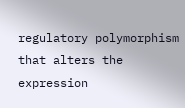regulatory polymorphism that alters the expression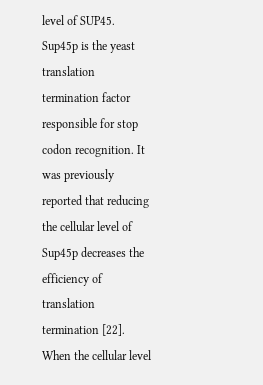level of SUP45. Sup45p is the yeast translation termination factor responsible for stop codon recognition. It was previously reported that reducing the cellular level of Sup45p decreases the efficiency of translation termination [22]. When the cellular level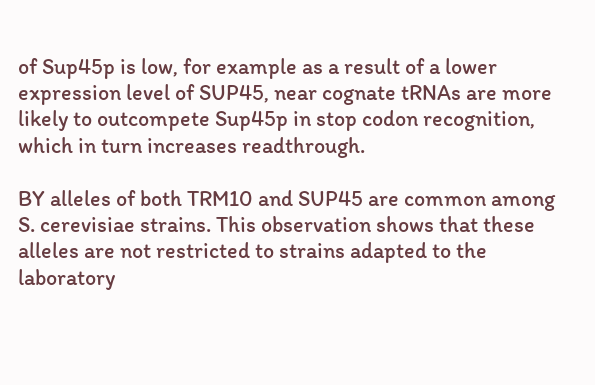of Sup45p is low, for example as a result of a lower expression level of SUP45, near cognate tRNAs are more likely to outcompete Sup45p in stop codon recognition, which in turn increases readthrough.

BY alleles of both TRM10 and SUP45 are common among S. cerevisiae strains. This observation shows that these alleles are not restricted to strains adapted to the laboratory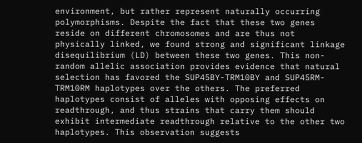environment, but rather represent naturally occurring polymorphisms. Despite the fact that these two genes reside on different chromosomes and are thus not physically linked, we found strong and significant linkage disequilibrium (LD) between these two genes. This non-random allelic association provides evidence that natural selection has favored the SUP45BY-TRM10BY and SUP45RM-TRM10RM haplotypes over the others. The preferred haplotypes consist of alleles with opposing effects on readthrough, and thus strains that carry them should exhibit intermediate readthrough relative to the other two haplotypes. This observation suggests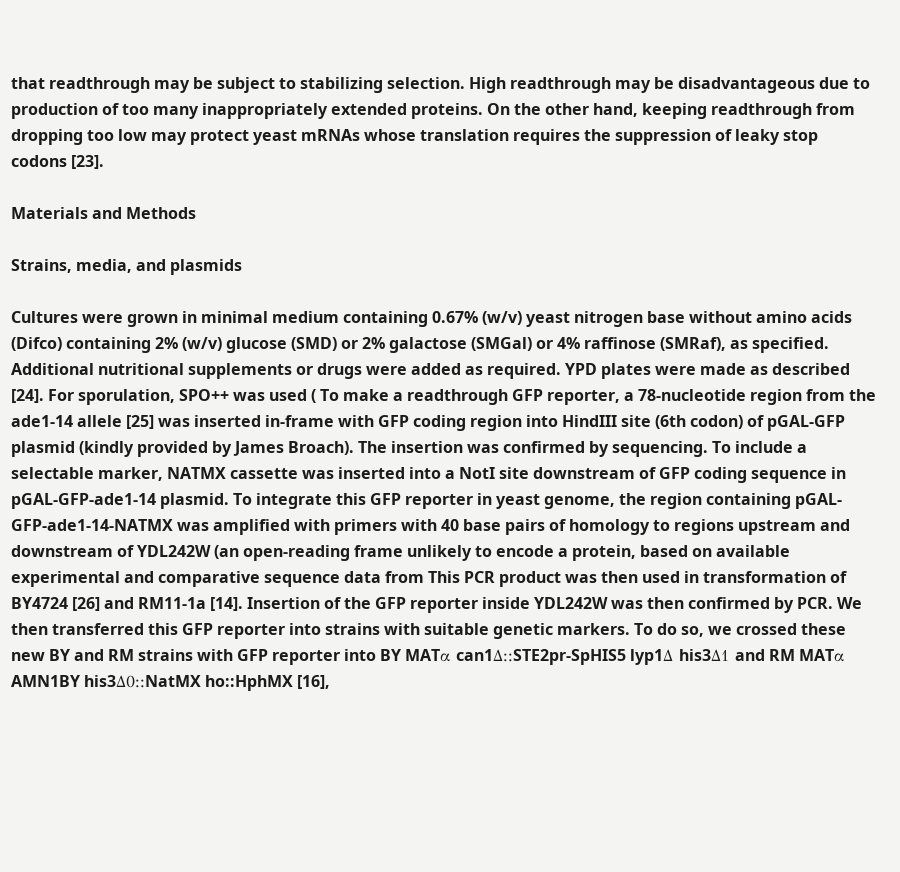that readthrough may be subject to stabilizing selection. High readthrough may be disadvantageous due to production of too many inappropriately extended proteins. On the other hand, keeping readthrough from dropping too low may protect yeast mRNAs whose translation requires the suppression of leaky stop codons [23].

Materials and Methods

Strains, media, and plasmids

Cultures were grown in minimal medium containing 0.67% (w/v) yeast nitrogen base without amino acids (Difco) containing 2% (w/v) glucose (SMD) or 2% galactose (SMGal) or 4% raffinose (SMRaf), as specified. Additional nutritional supplements or drugs were added as required. YPD plates were made as described [24]. For sporulation, SPO++ was used ( To make a readthrough GFP reporter, a 78-nucleotide region from the ade1-14 allele [25] was inserted in-frame with GFP coding region into HindIII site (6th codon) of pGAL-GFP plasmid (kindly provided by James Broach). The insertion was confirmed by sequencing. To include a selectable marker, NATMX cassette was inserted into a NotI site downstream of GFP coding sequence in pGAL-GFP-ade1-14 plasmid. To integrate this GFP reporter in yeast genome, the region containing pGAL-GFP-ade1-14-NATMX was amplified with primers with 40 base pairs of homology to regions upstream and downstream of YDL242W (an open-reading frame unlikely to encode a protein, based on available experimental and comparative sequence data from This PCR product was then used in transformation of BY4724 [26] and RM11-1a [14]. Insertion of the GFP reporter inside YDL242W was then confirmed by PCR. We then transferred this GFP reporter into strains with suitable genetic markers. To do so, we crossed these new BY and RM strains with GFP reporter into BY MATα can1Δ::STE2pr-SpHIS5 lyp1Δ his3Δ1 and RM MATα AMN1BY his3Δ0::NatMX ho::HphMX [16],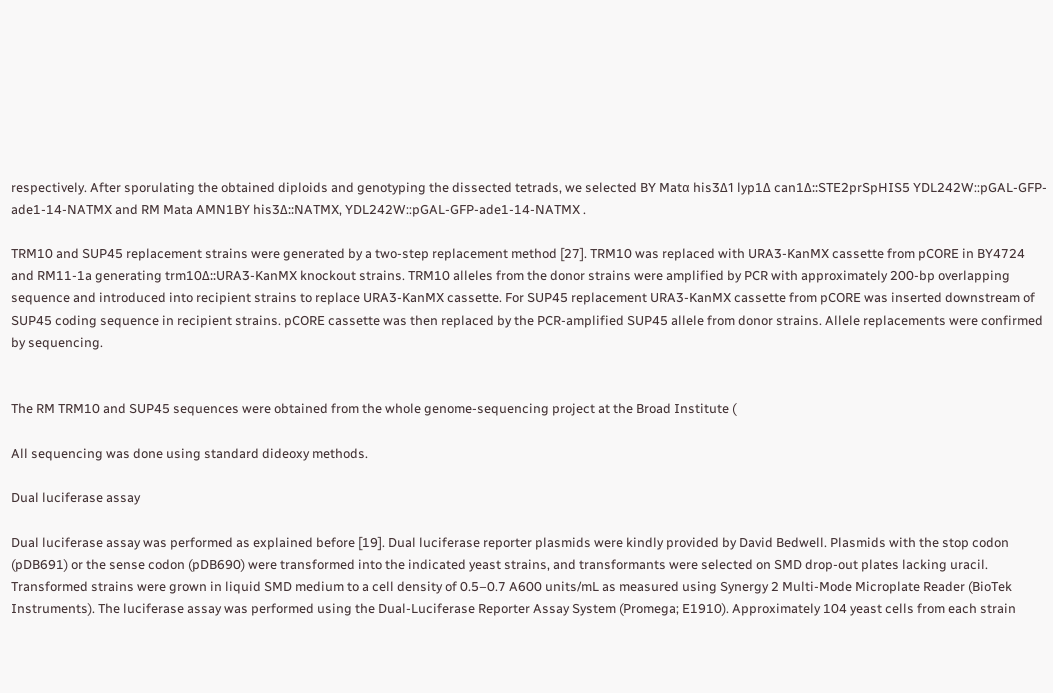respectively. After sporulating the obtained diploids and genotyping the dissected tetrads, we selected BY Matα his3Δ1 lyp1Δ can1Δ::STE2prSpHIS5 YDL242W::pGAL-GFP-ade1-14-NATMX and RM Mata AMN1BY his3Δ::NATMX, YDL242W::pGAL-GFP-ade1-14-NATMX .

TRM10 and SUP45 replacement strains were generated by a two-step replacement method [27]. TRM10 was replaced with URA3-KanMX cassette from pCORE in BY4724 and RM11-1a generating trm10Δ::URA3-KanMX knockout strains. TRM10 alleles from the donor strains were amplified by PCR with approximately 200-bp overlapping sequence and introduced into recipient strains to replace URA3-KanMX cassette. For SUP45 replacement URA3-KanMX cassette from pCORE was inserted downstream of SUP45 coding sequence in recipient strains. pCORE cassette was then replaced by the PCR-amplified SUP45 allele from donor strains. Allele replacements were confirmed by sequencing.


The RM TRM10 and SUP45 sequences were obtained from the whole genome-sequencing project at the Broad Institute (

All sequencing was done using standard dideoxy methods.

Dual luciferase assay

Dual luciferase assay was performed as explained before [19]. Dual luciferase reporter plasmids were kindly provided by David Bedwell. Plasmids with the stop codon (pDB691) or the sense codon (pDB690) were transformed into the indicated yeast strains, and transformants were selected on SMD drop-out plates lacking uracil. Transformed strains were grown in liquid SMD medium to a cell density of 0.5–0.7 A600 units/mL as measured using Synergy 2 Multi-Mode Microplate Reader (BioTek Instruments). The luciferase assay was performed using the Dual-Luciferase Reporter Assay System (Promega; E1910). Approximately 104 yeast cells from each strain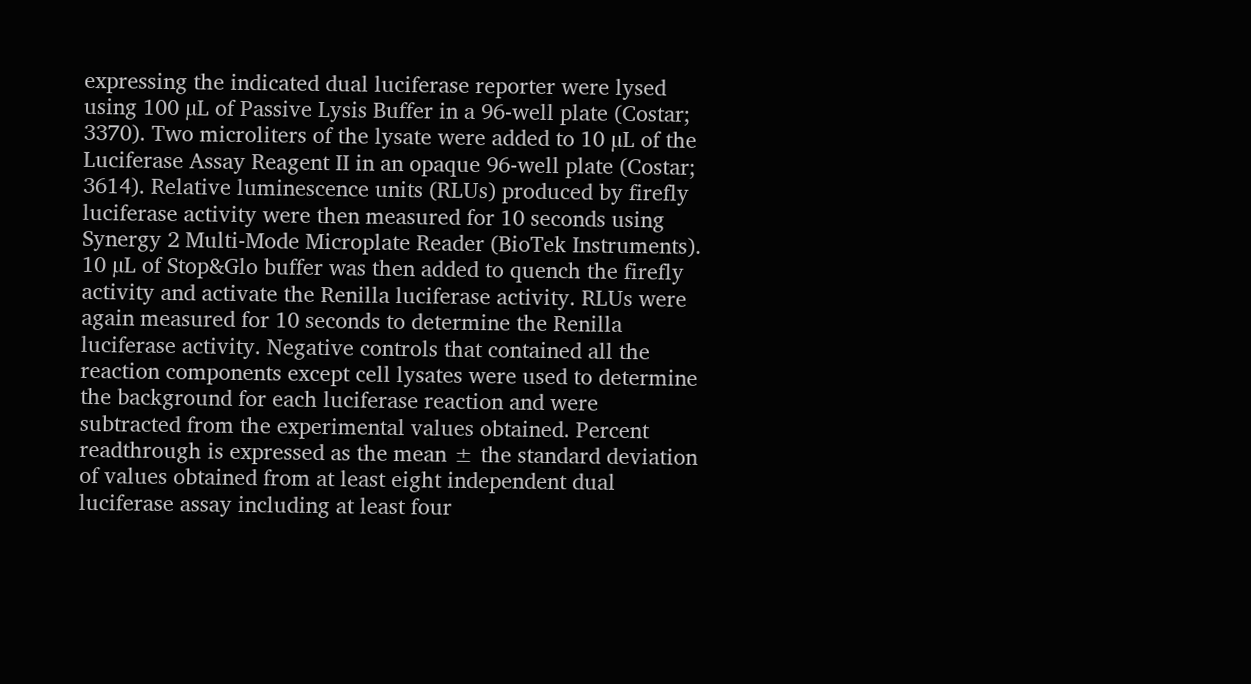expressing the indicated dual luciferase reporter were lysed using 100 µL of Passive Lysis Buffer in a 96-well plate (Costar; 3370). Two microliters of the lysate were added to 10 µL of the Luciferase Assay Reagent II in an opaque 96-well plate (Costar; 3614). Relative luminescence units (RLUs) produced by firefly luciferase activity were then measured for 10 seconds using Synergy 2 Multi-Mode Microplate Reader (BioTek Instruments). 10 µL of Stop&Glo buffer was then added to quench the firefly activity and activate the Renilla luciferase activity. RLUs were again measured for 10 seconds to determine the Renilla luciferase activity. Negative controls that contained all the reaction components except cell lysates were used to determine the background for each luciferase reaction and were subtracted from the experimental values obtained. Percent readthrough is expressed as the mean ± the standard deviation of values obtained from at least eight independent dual luciferase assay including at least four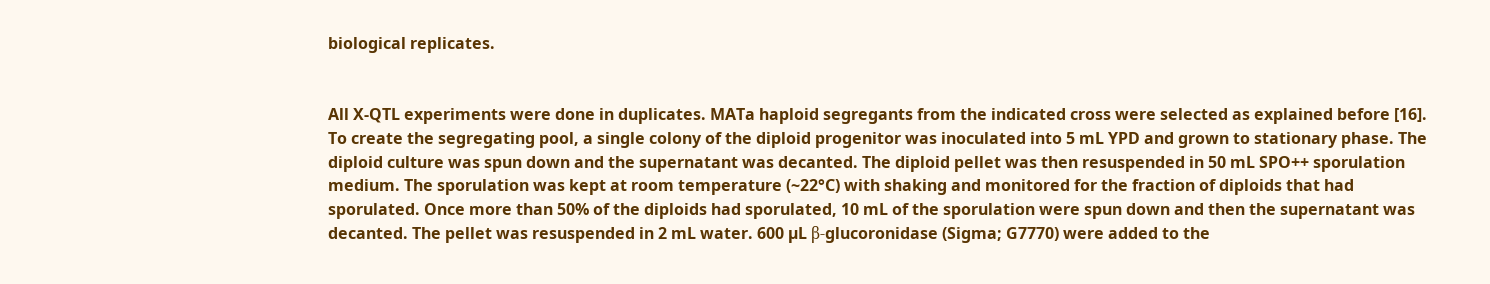biological replicates.


All X-QTL experiments were done in duplicates. MATa haploid segregants from the indicated cross were selected as explained before [16]. To create the segregating pool, a single colony of the diploid progenitor was inoculated into 5 mL YPD and grown to stationary phase. The diploid culture was spun down and the supernatant was decanted. The diploid pellet was then resuspended in 50 mL SPO++ sporulation medium. The sporulation was kept at room temperature (~22°C) with shaking and monitored for the fraction of diploids that had sporulated. Once more than 50% of the diploids had sporulated, 10 mL of the sporulation were spun down and then the supernatant was decanted. The pellet was resuspended in 2 mL water. 600 µL β-glucoronidase (Sigma; G7770) were added to the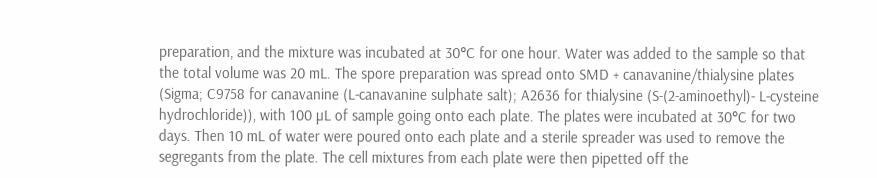preparation, and the mixture was incubated at 30°C for one hour. Water was added to the sample so that the total volume was 20 mL. The spore preparation was spread onto SMD + canavanine/thialysine plates (Sigma; C9758 for canavanine (L-canavanine sulphate salt); A2636 for thialysine (S-(2-aminoethyl)- L-cysteine hydrochloride)), with 100 µL of sample going onto each plate. The plates were incubated at 30°C for two days. Then 10 mL of water were poured onto each plate and a sterile spreader was used to remove the segregants from the plate. The cell mixtures from each plate were then pipetted off the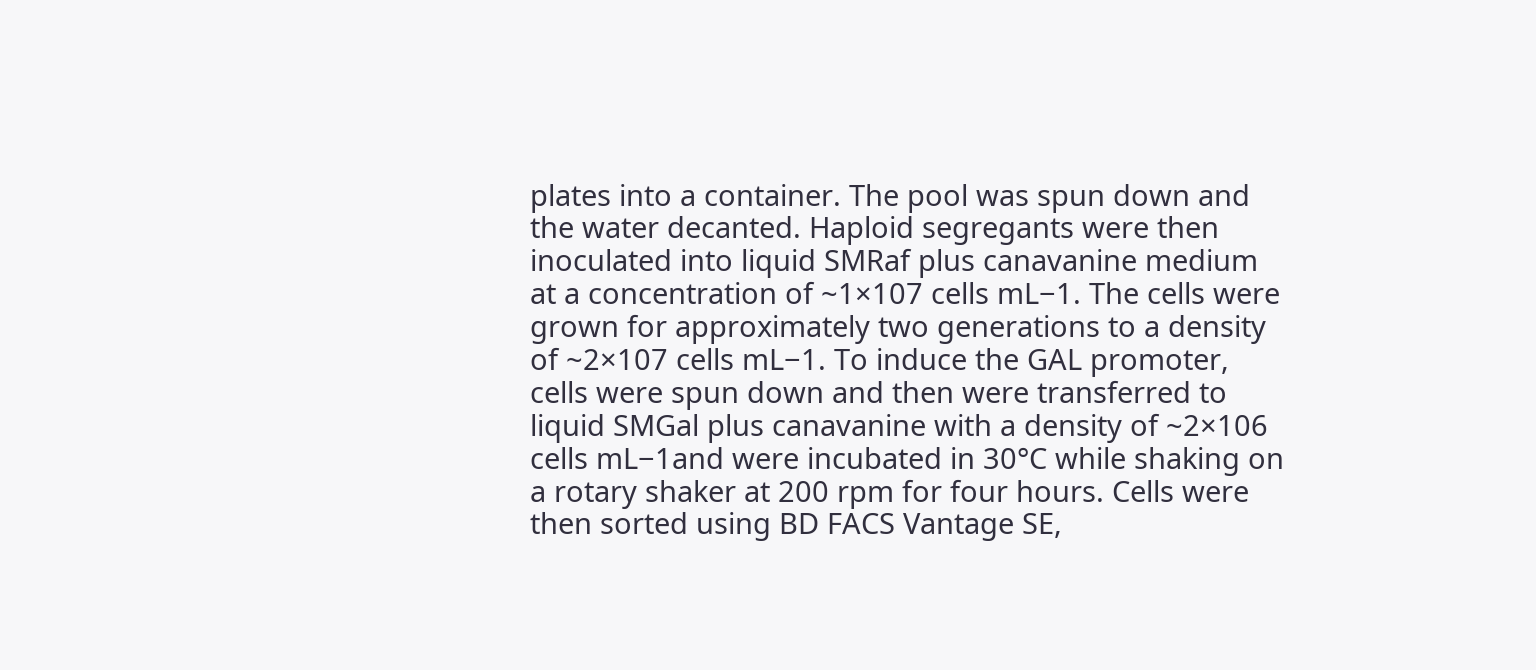plates into a container. The pool was spun down and the water decanted. Haploid segregants were then inoculated into liquid SMRaf plus canavanine medium at a concentration of ~1×107 cells mL−1. The cells were grown for approximately two generations to a density of ~2×107 cells mL−1. To induce the GAL promoter, cells were spun down and then were transferred to liquid SMGal plus canavanine with a density of ~2×106 cells mL−1and were incubated in 30°C while shaking on a rotary shaker at 200 rpm for four hours. Cells were then sorted using BD FACS Vantage SE,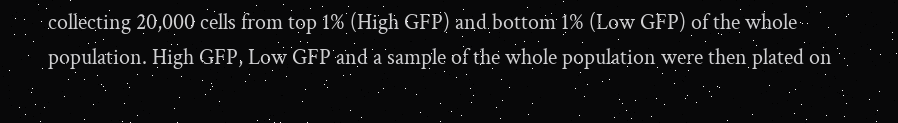collecting 20,000 cells from top 1% (High GFP) and bottom 1% (Low GFP) of the whole population. High GFP, Low GFP and a sample of the whole population were then plated on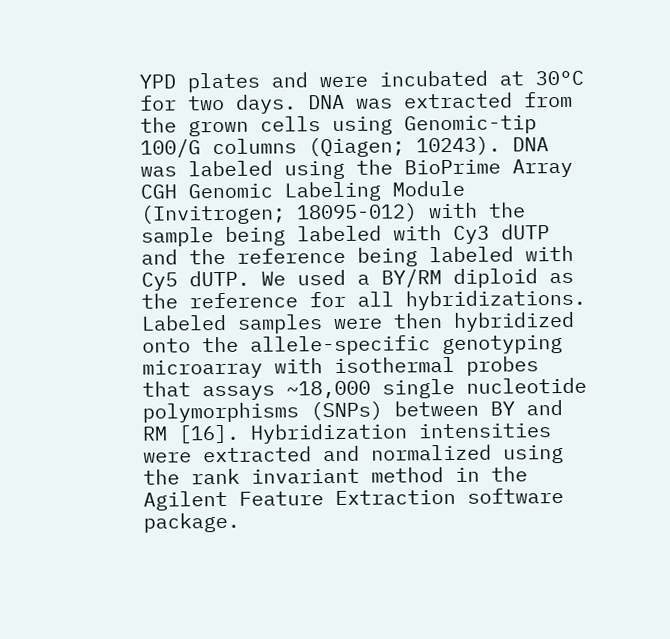YPD plates and were incubated at 30°C for two days. DNA was extracted from the grown cells using Genomic-tip 100/G columns (Qiagen; 10243). DNA was labeled using the BioPrime Array CGH Genomic Labeling Module (Invitrogen; 18095-012) with the sample being labeled with Cy3 dUTP and the reference being labeled with Cy5 dUTP. We used a BY/RM diploid as the reference for all hybridizations. Labeled samples were then hybridized onto the allele-specific genotyping microarray with isothermal probes that assays ~18,000 single nucleotide polymorphisms (SNPs) between BY and RM [16]. Hybridization intensities were extracted and normalized using the rank invariant method in the Agilent Feature Extraction software package.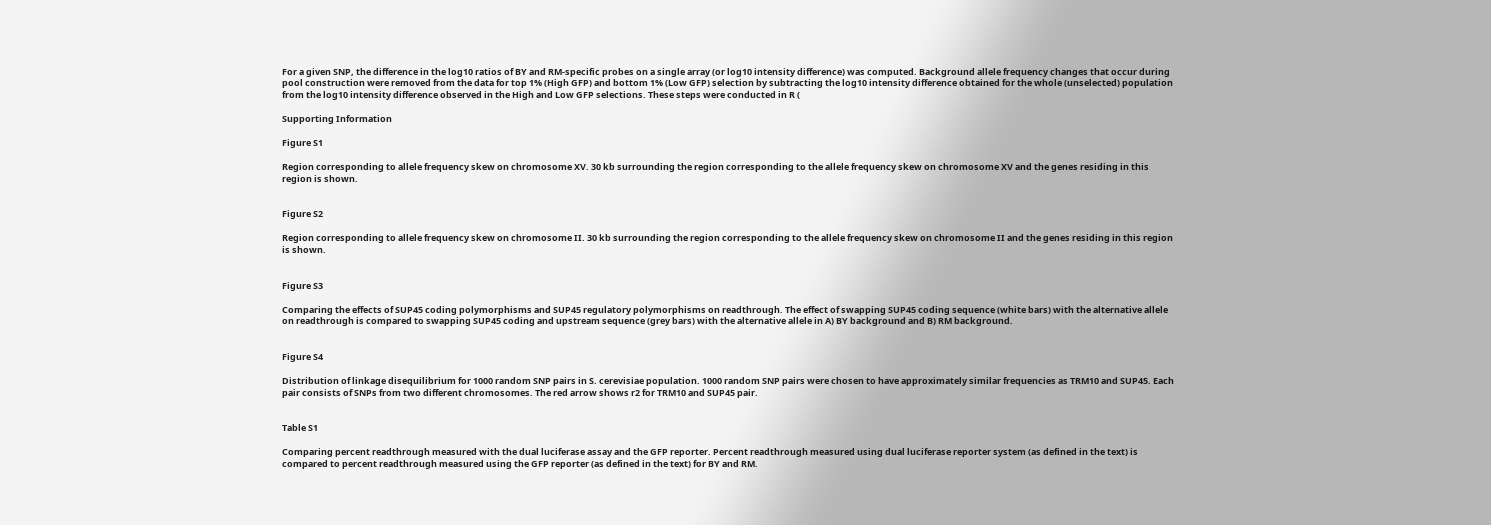For a given SNP, the difference in the log10 ratios of BY and RM-specific probes on a single array (or log10 intensity difference) was computed. Background allele frequency changes that occur during pool construction were removed from the data for top 1% (High GFP) and bottom 1% (Low GFP) selection by subtracting the log10 intensity difference obtained for the whole (unselected) population from the log10 intensity difference observed in the High and Low GFP selections. These steps were conducted in R (

Supporting Information

Figure S1

Region corresponding to allele frequency skew on chromosome XV. 30 kb surrounding the region corresponding to the allele frequency skew on chromosome XV and the genes residing in this region is shown.


Figure S2

Region corresponding to allele frequency skew on chromosome II. 30 kb surrounding the region corresponding to the allele frequency skew on chromosome II and the genes residing in this region is shown.


Figure S3

Comparing the effects of SUP45 coding polymorphisms and SUP45 regulatory polymorphisms on readthrough. The effect of swapping SUP45 coding sequence (white bars) with the alternative allele on readthrough is compared to swapping SUP45 coding and upstream sequence (grey bars) with the alternative allele in A) BY background and B) RM background.


Figure S4

Distribution of linkage disequilibrium for 1000 random SNP pairs in S. cerevisiae population. 1000 random SNP pairs were chosen to have approximately similar frequencies as TRM10 and SUP45. Each pair consists of SNPs from two different chromosomes. The red arrow shows r2 for TRM10 and SUP45 pair.


Table S1

Comparing percent readthrough measured with the dual luciferase assay and the GFP reporter. Percent readthrough measured using dual luciferase reporter system (as defined in the text) is compared to percent readthrough measured using the GFP reporter (as defined in the text) for BY and RM.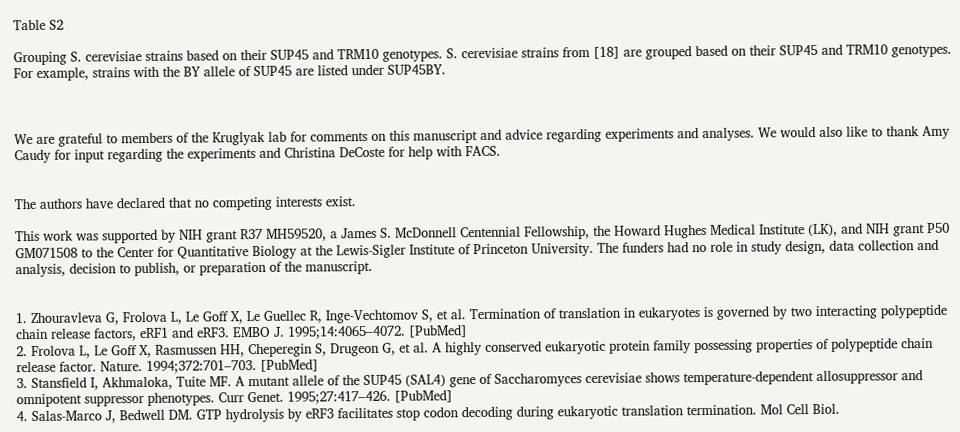Table S2

Grouping S. cerevisiae strains based on their SUP45 and TRM10 genotypes. S. cerevisiae strains from [18] are grouped based on their SUP45 and TRM10 genotypes. For example, strains with the BY allele of SUP45 are listed under SUP45BY.



We are grateful to members of the Kruglyak lab for comments on this manuscript and advice regarding experiments and analyses. We would also like to thank Amy Caudy for input regarding the experiments and Christina DeCoste for help with FACS.


The authors have declared that no competing interests exist.

This work was supported by NIH grant R37 MH59520, a James S. McDonnell Centennial Fellowship, the Howard Hughes Medical Institute (LK), and NIH grant P50 GM071508 to the Center for Quantitative Biology at the Lewis-Sigler Institute of Princeton University. The funders had no role in study design, data collection and analysis, decision to publish, or preparation of the manuscript.


1. Zhouravleva G, Frolova L, Le Goff X, Le Guellec R, Inge-Vechtomov S, et al. Termination of translation in eukaryotes is governed by two interacting polypeptide chain release factors, eRF1 and eRF3. EMBO J. 1995;14:4065–4072. [PubMed]
2. Frolova L, Le Goff X, Rasmussen HH, Cheperegin S, Drugeon G, et al. A highly conserved eukaryotic protein family possessing properties of polypeptide chain release factor. Nature. 1994;372:701–703. [PubMed]
3. Stansfield I, Akhmaloka, Tuite MF. A mutant allele of the SUP45 (SAL4) gene of Saccharomyces cerevisiae shows temperature-dependent allosuppressor and omnipotent suppressor phenotypes. Curr Genet. 1995;27:417–426. [PubMed]
4. Salas-Marco J, Bedwell DM. GTP hydrolysis by eRF3 facilitates stop codon decoding during eukaryotic translation termination. Mol Cell Biol.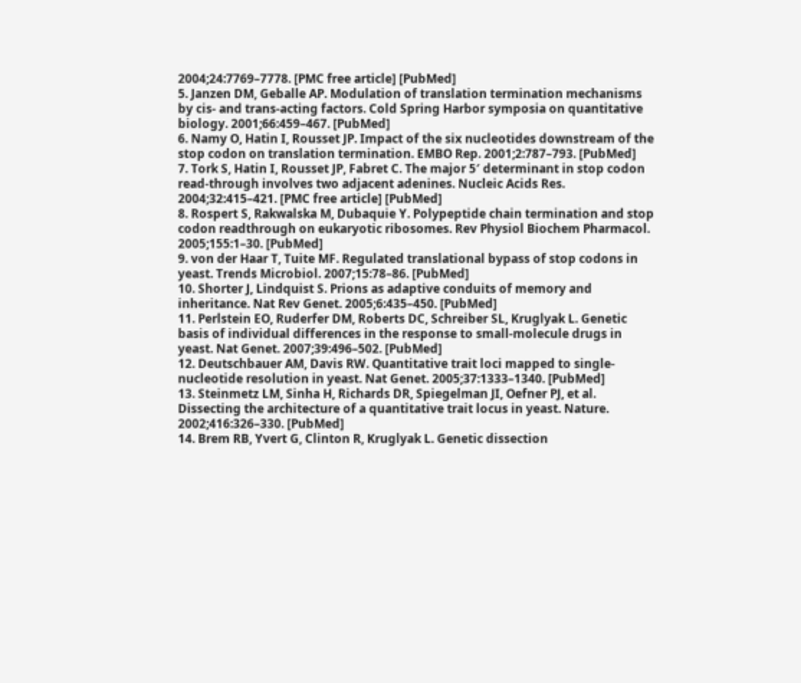2004;24:7769–7778. [PMC free article] [PubMed]
5. Janzen DM, Geballe AP. Modulation of translation termination mechanisms by cis- and trans-acting factors. Cold Spring Harbor symposia on quantitative biology. 2001;66:459–467. [PubMed]
6. Namy O, Hatin I, Rousset JP. Impact of the six nucleotides downstream of the stop codon on translation termination. EMBO Rep. 2001;2:787–793. [PubMed]
7. Tork S, Hatin I, Rousset JP, Fabret C. The major 5′ determinant in stop codon read-through involves two adjacent adenines. Nucleic Acids Res. 2004;32:415–421. [PMC free article] [PubMed]
8. Rospert S, Rakwalska M, Dubaquie Y. Polypeptide chain termination and stop codon readthrough on eukaryotic ribosomes. Rev Physiol Biochem Pharmacol. 2005;155:1–30. [PubMed]
9. von der Haar T, Tuite MF. Regulated translational bypass of stop codons in yeast. Trends Microbiol. 2007;15:78–86. [PubMed]
10. Shorter J, Lindquist S. Prions as adaptive conduits of memory and inheritance. Nat Rev Genet. 2005;6:435–450. [PubMed]
11. Perlstein EO, Ruderfer DM, Roberts DC, Schreiber SL, Kruglyak L. Genetic basis of individual differences in the response to small-molecule drugs in yeast. Nat Genet. 2007;39:496–502. [PubMed]
12. Deutschbauer AM, Davis RW. Quantitative trait loci mapped to single-nucleotide resolution in yeast. Nat Genet. 2005;37:1333–1340. [PubMed]
13. Steinmetz LM, Sinha H, Richards DR, Spiegelman JI, Oefner PJ, et al. Dissecting the architecture of a quantitative trait locus in yeast. Nature. 2002;416:326–330. [PubMed]
14. Brem RB, Yvert G, Clinton R, Kruglyak L. Genetic dissection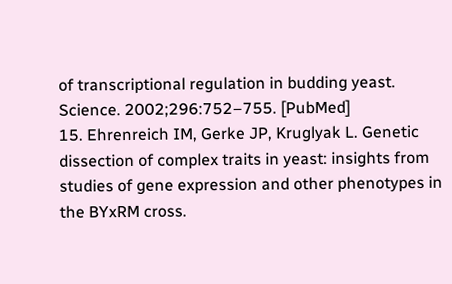of transcriptional regulation in budding yeast. Science. 2002;296:752–755. [PubMed]
15. Ehrenreich IM, Gerke JP, Kruglyak L. Genetic dissection of complex traits in yeast: insights from studies of gene expression and other phenotypes in the BYxRM cross.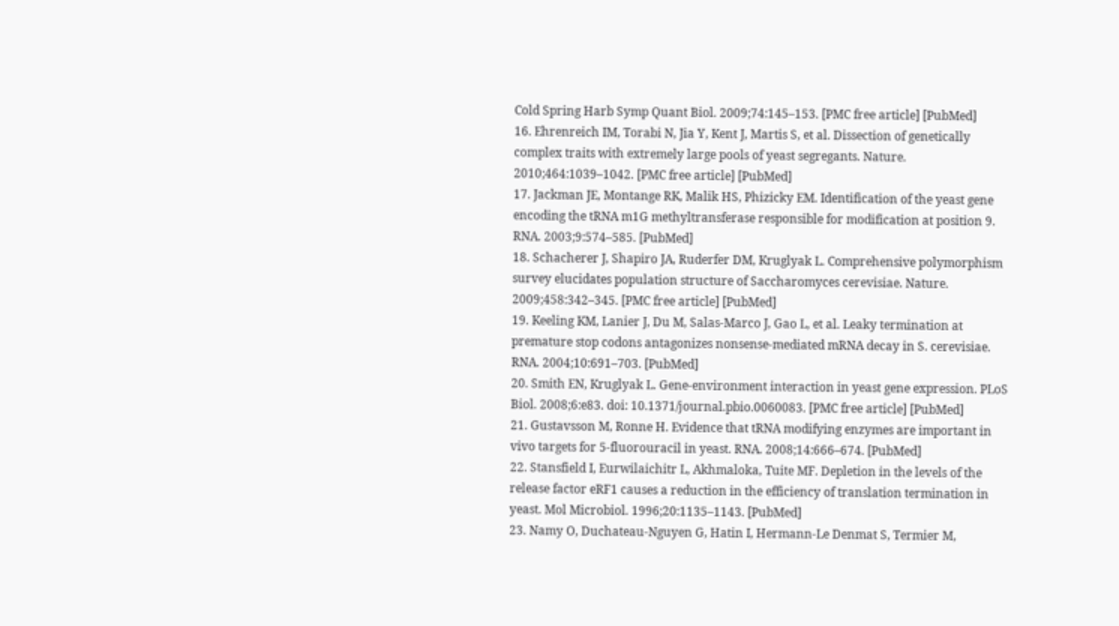Cold Spring Harb Symp Quant Biol. 2009;74:145–153. [PMC free article] [PubMed]
16. Ehrenreich IM, Torabi N, Jia Y, Kent J, Martis S, et al. Dissection of genetically complex traits with extremely large pools of yeast segregants. Nature. 2010;464:1039–1042. [PMC free article] [PubMed]
17. Jackman JE, Montange RK, Malik HS, Phizicky EM. Identification of the yeast gene encoding the tRNA m1G methyltransferase responsible for modification at position 9. RNA. 2003;9:574–585. [PubMed]
18. Schacherer J, Shapiro JA, Ruderfer DM, Kruglyak L. Comprehensive polymorphism survey elucidates population structure of Saccharomyces cerevisiae. Nature. 2009;458:342–345. [PMC free article] [PubMed]
19. Keeling KM, Lanier J, Du M, Salas-Marco J, Gao L, et al. Leaky termination at premature stop codons antagonizes nonsense-mediated mRNA decay in S. cerevisiae. RNA. 2004;10:691–703. [PubMed]
20. Smith EN, Kruglyak L. Gene-environment interaction in yeast gene expression. PLoS Biol. 2008;6:e83. doi: 10.1371/journal.pbio.0060083. [PMC free article] [PubMed]
21. Gustavsson M, Ronne H. Evidence that tRNA modifying enzymes are important in vivo targets for 5-fluorouracil in yeast. RNA. 2008;14:666–674. [PubMed]
22. Stansfield I, Eurwilaichitr L, Akhmaloka, Tuite MF. Depletion in the levels of the release factor eRF1 causes a reduction in the efficiency of translation termination in yeast. Mol Microbiol. 1996;20:1135–1143. [PubMed]
23. Namy O, Duchateau-Nguyen G, Hatin I, Hermann-Le Denmat S, Termier M,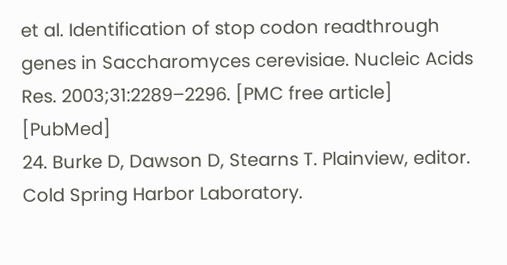et al. Identification of stop codon readthrough genes in Saccharomyces cerevisiae. Nucleic Acids Res. 2003;31:2289–2296. [PMC free article] [PubMed]
24. Burke D, Dawson D, Stearns T. Plainview, editor. Cold Spring Harbor Laboratory.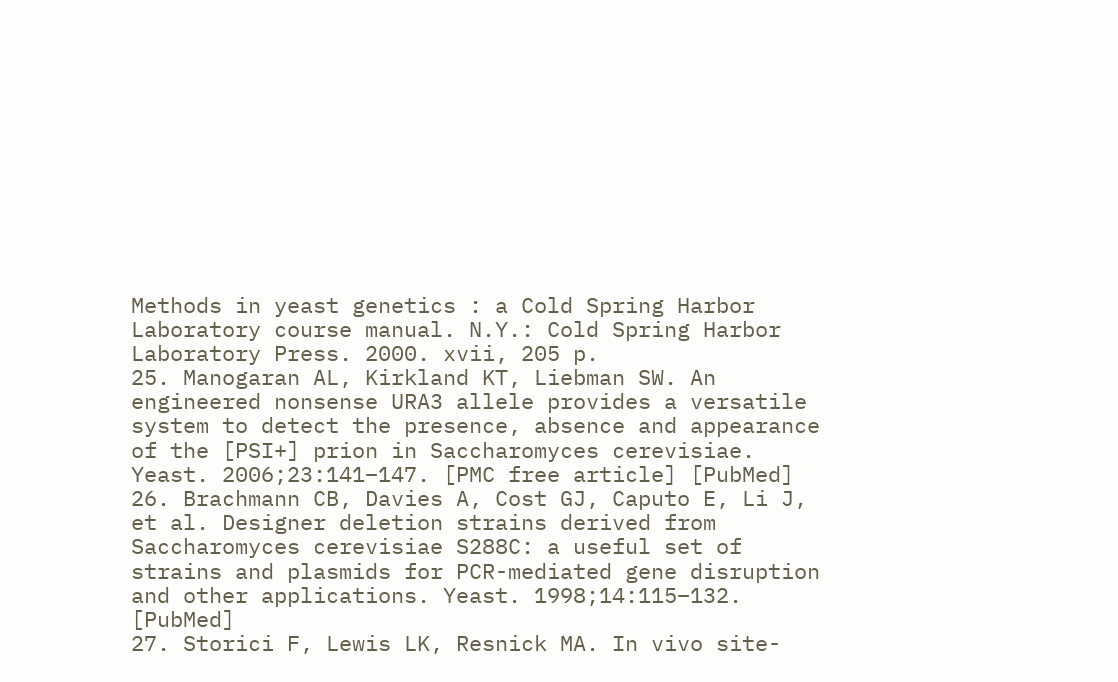Methods in yeast genetics : a Cold Spring Harbor Laboratory course manual. N.Y.: Cold Spring Harbor Laboratory Press. 2000. xvii, 205 p.
25. Manogaran AL, Kirkland KT, Liebman SW. An engineered nonsense URA3 allele provides a versatile system to detect the presence, absence and appearance of the [PSI+] prion in Saccharomyces cerevisiae. Yeast. 2006;23:141–147. [PMC free article] [PubMed]
26. Brachmann CB, Davies A, Cost GJ, Caputo E, Li J, et al. Designer deletion strains derived from Saccharomyces cerevisiae S288C: a useful set of strains and plasmids for PCR-mediated gene disruption and other applications. Yeast. 1998;14:115–132. [PubMed]
27. Storici F, Lewis LK, Resnick MA. In vivo site-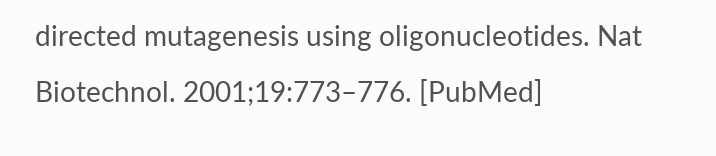directed mutagenesis using oligonucleotides. Nat Biotechnol. 2001;19:773–776. [PubMed]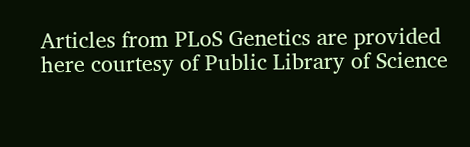Articles from PLoS Genetics are provided here courtesy of Public Library of Science